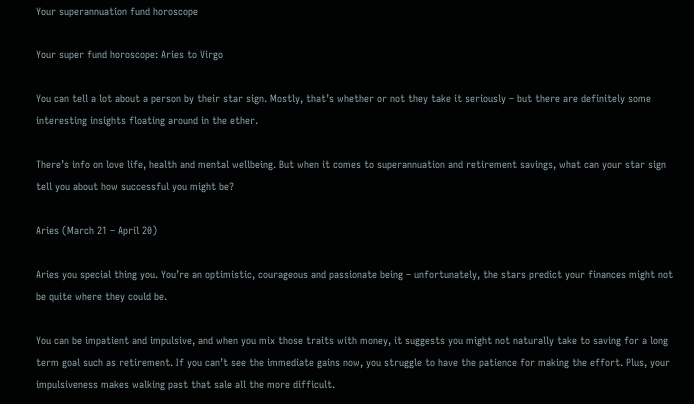Your superannuation fund horoscope

Your super fund horoscope: Aries to Virgo

You can tell a lot about a person by their star sign. Mostly, that’s whether or not they take it seriously – but there are definitely some interesting insights floating around in the ether.

There’s info on love life, health and mental wellbeing. But when it comes to superannuation and retirement savings, what can your star sign tell you about how successful you might be?

Aries (March 21 – April 20)

Aries you special thing you. You’re an optimistic, courageous and passionate being – unfortunately, the stars predict your finances might not be quite where they could be.

You can be impatient and impulsive, and when you mix those traits with money, it suggests you might not naturally take to saving for a long term goal such as retirement. If you can’t see the immediate gains now, you struggle to have the patience for making the effort. Plus, your impulsiveness makes walking past that sale all the more difficult.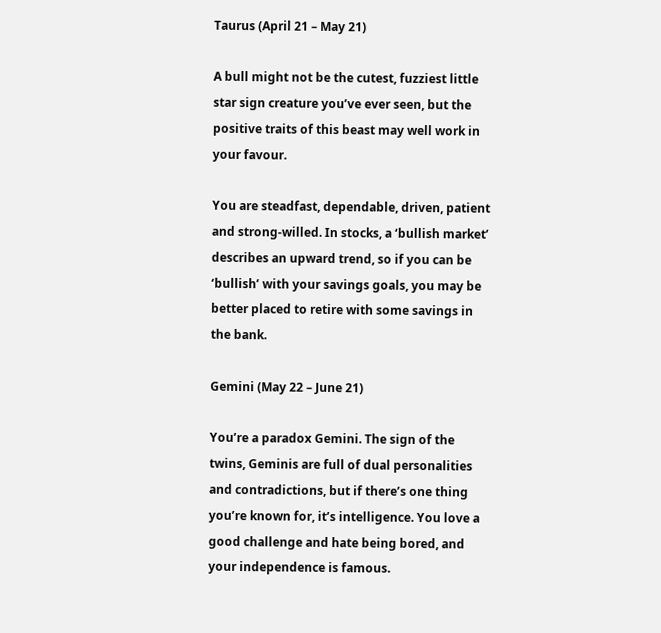Taurus (April 21 – May 21)

A bull might not be the cutest, fuzziest little star sign creature you’ve ever seen, but the positive traits of this beast may well work in your favour.

You are steadfast, dependable, driven, patient and strong-willed. In stocks, a ‘bullish market’ describes an upward trend, so if you can be ‘bullish’ with your savings goals, you may be better placed to retire with some savings in the bank.

Gemini (May 22 – June 21)

You’re a paradox Gemini. The sign of the twins, Geminis are full of dual personalities and contradictions, but if there’s one thing you’re known for, it’s intelligence. You love a good challenge and hate being bored, and your independence is famous.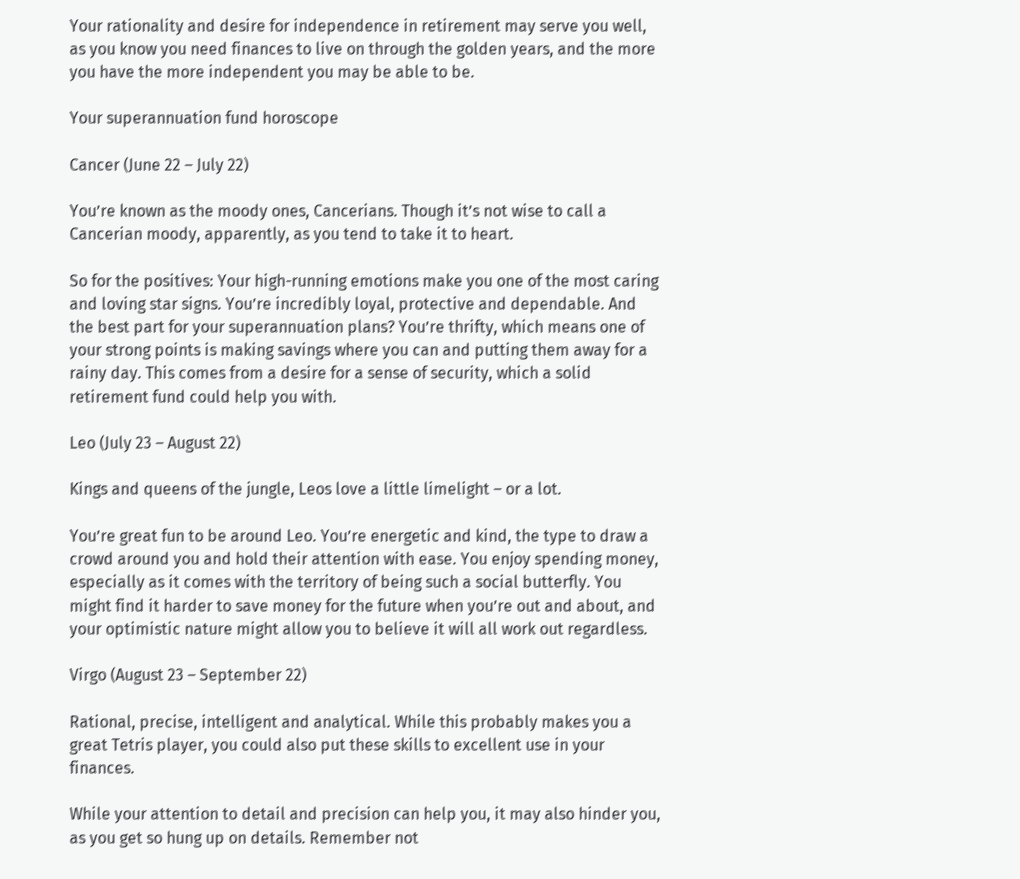Your rationality and desire for independence in retirement may serve you well, as you know you need finances to live on through the golden years, and the more you have the more independent you may be able to be.

Your superannuation fund horoscope

Cancer (June 22 – July 22)

You’re known as the moody ones, Cancerians. Though it’s not wise to call a Cancerian moody, apparently, as you tend to take it to heart.

So for the positives: Your high-running emotions make you one of the most caring and loving star signs. You’re incredibly loyal, protective and dependable. And the best part for your superannuation plans? You’re thrifty, which means one of your strong points is making savings where you can and putting them away for a rainy day. This comes from a desire for a sense of security, which a solid retirement fund could help you with.

Leo (July 23 – August 22)

Kings and queens of the jungle, Leos love a little limelight – or a lot.

You’re great fun to be around Leo. You’re energetic and kind, the type to draw a crowd around you and hold their attention with ease. You enjoy spending money, especially as it comes with the territory of being such a social butterfly. You might find it harder to save money for the future when you’re out and about, and your optimistic nature might allow you to believe it will all work out regardless.

Virgo (August 23 – September 22)

Rational, precise, intelligent and analytical. While this probably makes you a great Tetris player, you could also put these skills to excellent use in your finances.

While your attention to detail and precision can help you, it may also hinder you, as you get so hung up on details. Remember not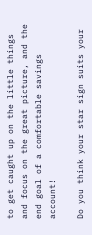to get caught up on the little things and focus on the great picture, and the end goal of a comfortable savings account!

Do you think your star sign suits your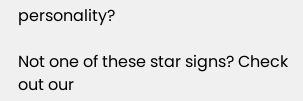personality?

Not one of these star signs? Check out our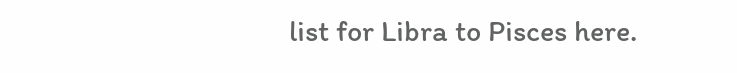list for Libra to Pisces here.